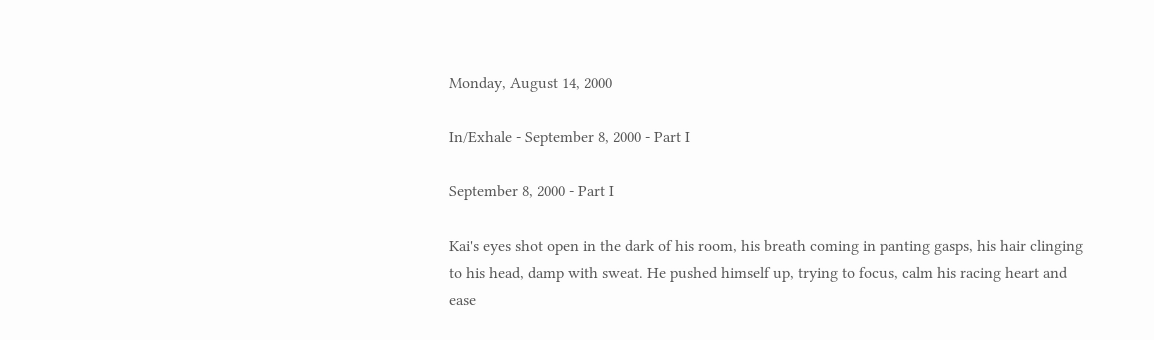Monday, August 14, 2000

In/Exhale - September 8, 2000 - Part I

September 8, 2000 - Part I

Kai's eyes shot open in the dark of his room, his breath coming in panting gasps, his hair clinging to his head, damp with sweat. He pushed himself up, trying to focus, calm his racing heart and ease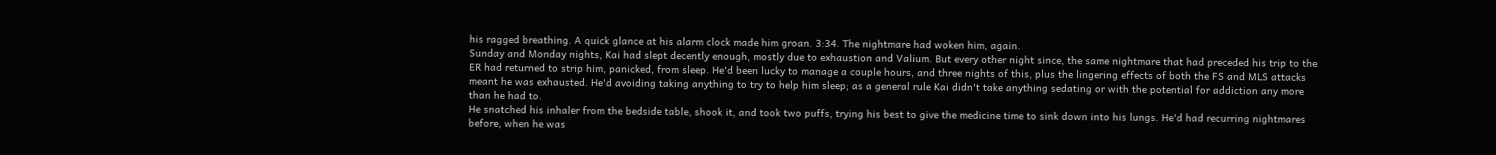his ragged breathing. A quick glance at his alarm clock made him groan. 3:34. The nightmare had woken him, again.
Sunday and Monday nights, Kai had slept decently enough, mostly due to exhaustion and Valium. But every other night since, the same nightmare that had preceded his trip to the ER had returned to strip him, panicked, from sleep. He'd been lucky to manage a couple hours, and three nights of this, plus the lingering effects of both the FS and MLS attacks meant he was exhausted. He'd avoiding taking anything to try to help him sleep; as a general rule Kai didn't take anything sedating or with the potential for addiction any more than he had to.
He snatched his inhaler from the bedside table, shook it, and took two puffs, trying his best to give the medicine time to sink down into his lungs. He'd had recurring nightmares before, when he was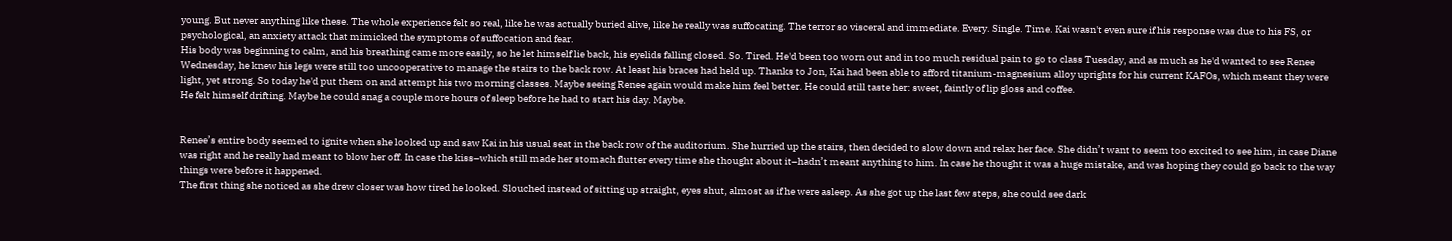young. But never anything like these. The whole experience felt so real, like he was actually buried alive, like he really was suffocating. The terror so visceral and immediate. Every. Single. Time. Kai wasn't even sure if his response was due to his FS, or psychological, an anxiety attack that mimicked the symptoms of suffocation and fear.
His body was beginning to calm, and his breathing came more easily, so he let himself lie back, his eyelids falling closed. So. Tired. He'd been too worn out and in too much residual pain to go to class Tuesday, and as much as he'd wanted to see Renee Wednesday, he knew his legs were still too uncooperative to manage the stairs to the back row. At least his braces had held up. Thanks to Jon, Kai had been able to afford titanium-magnesium alloy uprights for his current KAFOs, which meant they were light, yet strong. So today he'd put them on and attempt his two morning classes. Maybe seeing Renee again would make him feel better. He could still taste her: sweet, faintly of lip gloss and coffee.
He felt himself drifting. Maybe he could snag a couple more hours of sleep before he had to start his day. Maybe.


Renee’s entire body seemed to ignite when she looked up and saw Kai in his usual seat in the back row of the auditorium. She hurried up the stairs, then decided to slow down and relax her face. She didn’t want to seem too excited to see him, in case Diane was right and he really had meant to blow her off. In case the kiss–which still made her stomach flutter every time she thought about it–hadn’t meant anything to him. In case he thought it was a huge mistake, and was hoping they could go back to the way things were before it happened.
The first thing she noticed as she drew closer was how tired he looked. Slouched instead of sitting up straight, eyes shut, almost as if he were asleep. As she got up the last few steps, she could see dark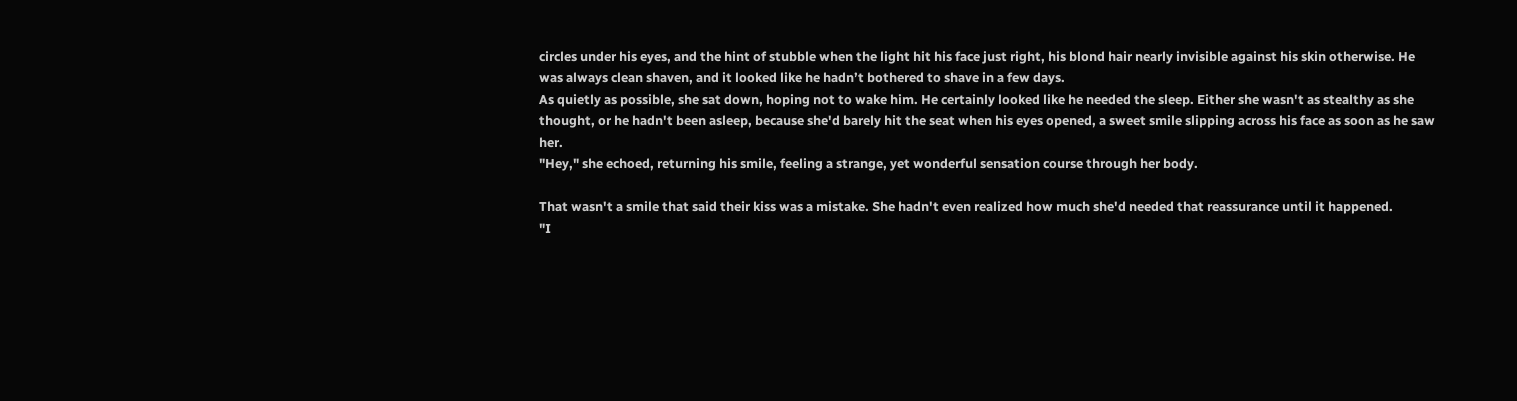circles under his eyes, and the hint of stubble when the light hit his face just right, his blond hair nearly invisible against his skin otherwise. He was always clean shaven, and it looked like he hadn’t bothered to shave in a few days.
As quietly as possible, she sat down, hoping not to wake him. He certainly looked like he needed the sleep. Either she wasn't as stealthy as she thought, or he hadn't been asleep, because she'd barely hit the seat when his eyes opened, a sweet smile slipping across his face as soon as he saw her.
"Hey," she echoed, returning his smile, feeling a strange, yet wonderful sensation course through her body.

That wasn't a smile that said their kiss was a mistake. She hadn't even realized how much she'd needed that reassurance until it happened.
"I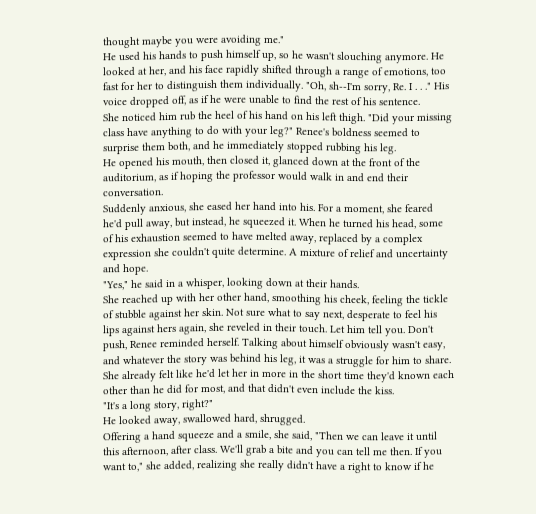thought maybe you were avoiding me."
He used his hands to push himself up, so he wasn't slouching anymore. He looked at her, and his face rapidly shifted through a range of emotions, too fast for her to distinguish them individually. "Oh, sh--I'm sorry, Re. I . . ." His voice dropped off, as if he were unable to find the rest of his sentence.
She noticed him rub the heel of his hand on his left thigh. "Did your missing class have anything to do with your leg?" Renee's boldness seemed to surprise them both, and he immediately stopped rubbing his leg.
He opened his mouth, then closed it, glanced down at the front of the auditorium, as if hoping the professor would walk in and end their conversation.
Suddenly anxious, she eased her hand into his. For a moment, she feared he'd pull away, but instead, he squeezed it. When he turned his head, some of his exhaustion seemed to have melted away, replaced by a complex expression she couldn't quite determine. A mixture of relief and uncertainty and hope.
"Yes," he said in a whisper, looking down at their hands.
She reached up with her other hand, smoothing his cheek, feeling the tickle of stubble against her skin. Not sure what to say next, desperate to feel his lips against hers again, she reveled in their touch. Let him tell you. Don't push, Renee reminded herself. Talking about himself obviously wasn't easy, and whatever the story was behind his leg, it was a struggle for him to share. She already felt like he'd let her in more in the short time they'd known each other than he did for most, and that didn't even include the kiss.
"It's a long story, right?"
He looked away, swallowed hard, shrugged.
Offering a hand squeeze and a smile, she said, "Then we can leave it until this afternoon, after class. We'll grab a bite and you can tell me then. If you want to," she added, realizing she really didn't have a right to know if he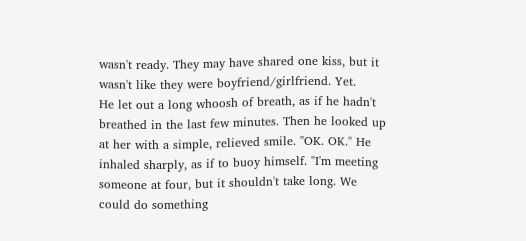wasn't ready. They may have shared one kiss, but it wasn't like they were boyfriend/girlfriend. Yet.
He let out a long whoosh of breath, as if he hadn't breathed in the last few minutes. Then he looked up at her with a simple, relieved smile. "OK. OK." He inhaled sharply, as if to buoy himself. "I'm meeting someone at four, but it shouldn't take long. We could do something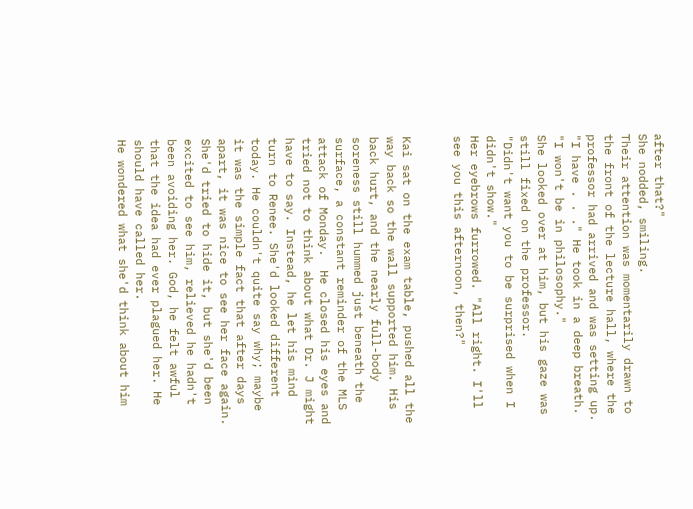after that?"
She nodded, smiling.
Their attention was momentarily drawn to the front of the lecture hall, where the professor had arrived and was setting up.
"I have . . ." He took in a deep breath. "I won't be in philosophy."
She looked over at him, but his gaze was still fixed on the professor.
"Didn't want you to be surprised when I didn't show."
Her eyebrows furrowed. "All right. I'll see you this afternoon, then?"


Kai sat on the exam table, pushed all the way back so the wall supported him. His back hurt, and the nearly full-body soreness still hummed just beneath the surface, a constant reminder of the MLS attack of Monday.  He closed his eyes and tried not to think about what Dr. J might have to say. Instead, he let his mind turn to Renee. She'd looked different today. He couldn't quite say why; maybe it was the simple fact that after days apart, it was nice to see her face again. She'd tried to hide it, but she'd been excited to see him, relieved he hadn't been avoiding her. God, he felt awful that the idea had ever plagued her. He should have called her.
He wondered what she'd think about him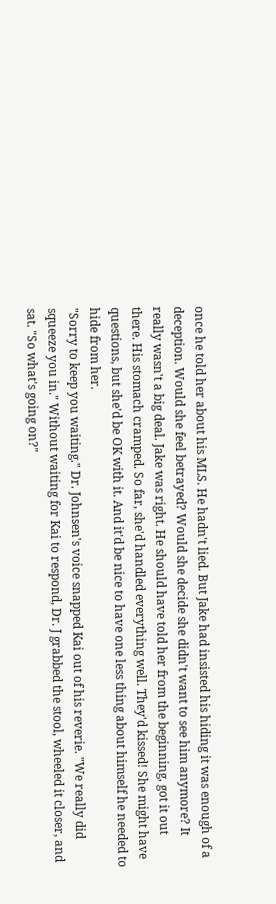once he told her about his MLS. He hadn't lied. But Jake had insisted his hiding it was enough of a deception. Would she feel betrayed? Would she decide she didn't want to see him anymore? It really wasn't a big deal. Jake was right. He should have told her from the beginning, got it out there. His stomach cramped. So far, she'd handled everything well. They'd kissed! She might have questions, but she'd be OK with it. And it'd be nice to have one less thing about himself he needed to hide from her.
"Sorry to keep you waiting." Dr. Johnsen's voice snapped Kai out of his reverie. "We really did squeeze you in." Without waiting for Kai to respond, Dr. J grabbed the stool, wheeled it closer, and sat. "So what's going on?"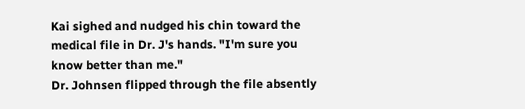Kai sighed and nudged his chin toward the medical file in Dr. J's hands. "I'm sure you know better than me."
Dr. Johnsen flipped through the file absently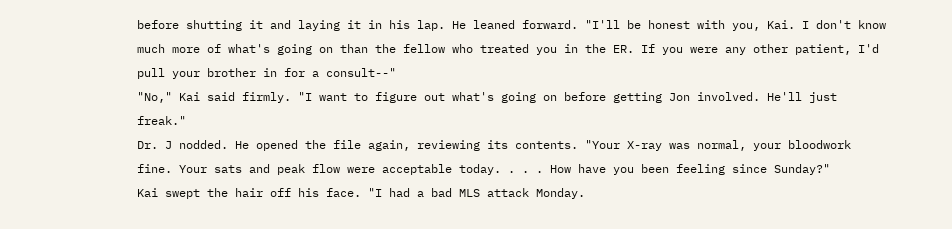before shutting it and laying it in his lap. He leaned forward. "I'll be honest with you, Kai. I don't know much more of what's going on than the fellow who treated you in the ER. If you were any other patient, I'd pull your brother in for a consult--"
"No," Kai said firmly. "I want to figure out what's going on before getting Jon involved. He'll just freak."
Dr. J nodded. He opened the file again, reviewing its contents. "Your X-ray was normal, your bloodwork fine. Your sats and peak flow were acceptable today. . . . How have you been feeling since Sunday?"
Kai swept the hair off his face. "I had a bad MLS attack Monday.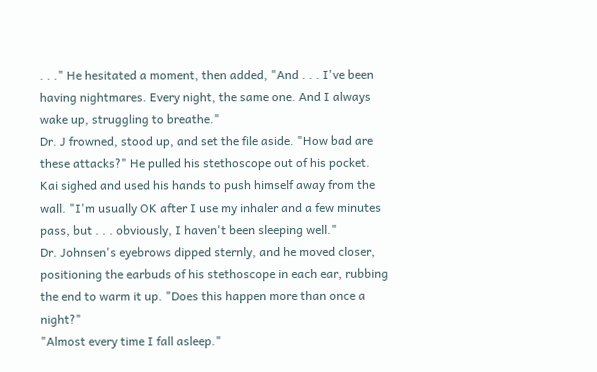. . ." He hesitated a moment, then added, "And . . . I've been having nightmares. Every night, the same one. And I always wake up, struggling to breathe."
Dr. J frowned, stood up, and set the file aside. "How bad are these attacks?" He pulled his stethoscope out of his pocket.
Kai sighed and used his hands to push himself away from the wall. "I'm usually OK after I use my inhaler and a few minutes pass, but . . . obviously, I haven't been sleeping well."
Dr. Johnsen's eyebrows dipped sternly, and he moved closer, positioning the earbuds of his stethoscope in each ear, rubbing the end to warm it up. "Does this happen more than once a night?"
"Almost every time I fall asleep."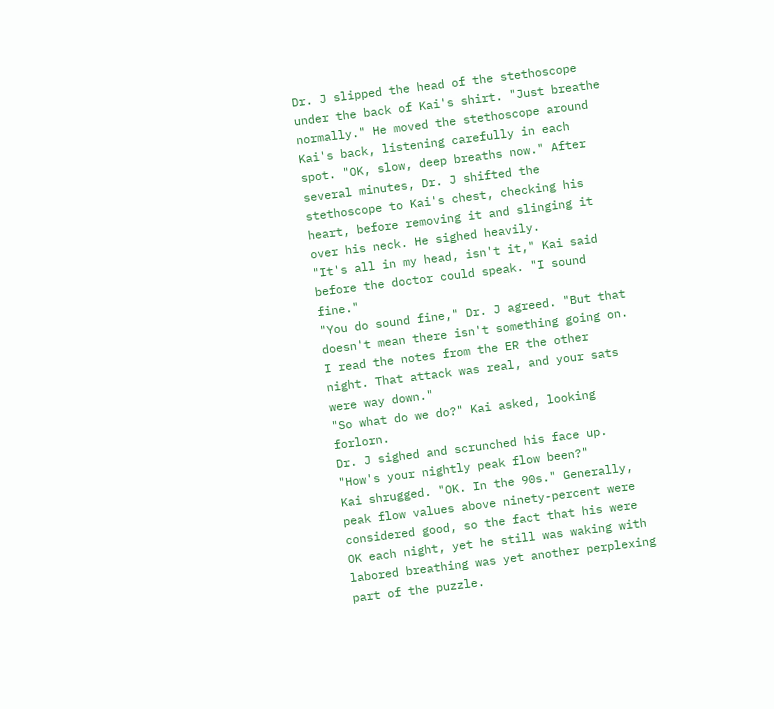Dr. J slipped the head of the stethoscope under the back of Kai's shirt. "Just breathe normally." He moved the stethoscope around Kai's back, listening carefully in each spot. "OK, slow, deep breaths now." After several minutes, Dr. J shifted the stethoscope to Kai's chest, checking his heart, before removing it and slinging it over his neck. He sighed heavily.
"It's all in my head, isn't it," Kai said before the doctor could speak. "I sound fine."
"You do sound fine," Dr. J agreed. "But that doesn't mean there isn't something going on. I read the notes from the ER the other night. That attack was real, and your sats were way down."
"So what do we do?" Kai asked, looking forlorn.
Dr. J sighed and scrunched his face up. "How's your nightly peak flow been?"
Kai shrugged. "OK. In the 90s." Generally, peak flow values above ninety-percent were considered good, so the fact that his were OK each night, yet he still was waking with labored breathing was yet another perplexing part of the puzzle.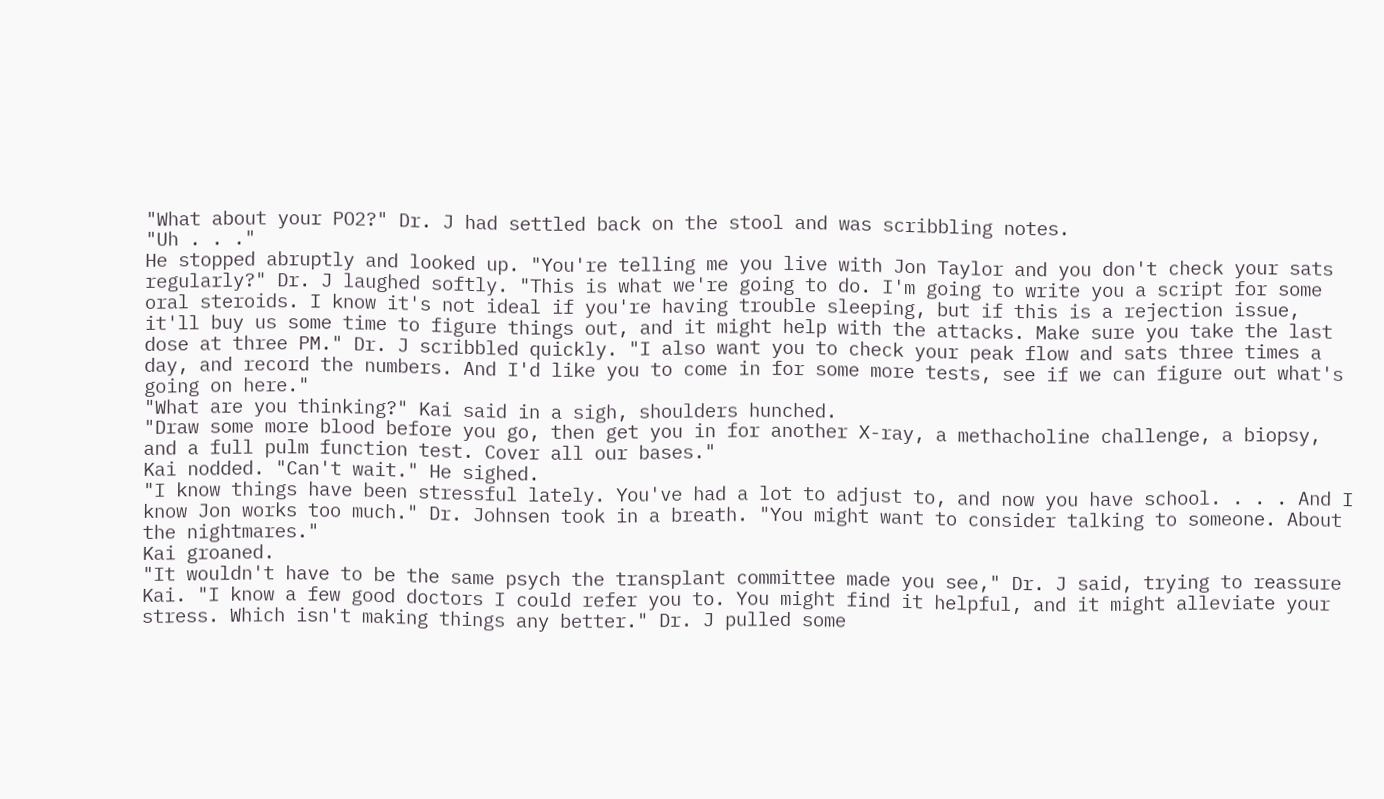"What about your PO2?" Dr. J had settled back on the stool and was scribbling notes.
"Uh . . ."
He stopped abruptly and looked up. "You're telling me you live with Jon Taylor and you don't check your sats regularly?" Dr. J laughed softly. "This is what we're going to do. I'm going to write you a script for some oral steroids. I know it's not ideal if you're having trouble sleeping, but if this is a rejection issue, it'll buy us some time to figure things out, and it might help with the attacks. Make sure you take the last dose at three PM." Dr. J scribbled quickly. "I also want you to check your peak flow and sats three times a day, and record the numbers. And I'd like you to come in for some more tests, see if we can figure out what's going on here."
"What are you thinking?" Kai said in a sigh, shoulders hunched.
"Draw some more blood before you go, then get you in for another X-ray, a methacholine challenge, a biopsy, and a full pulm function test. Cover all our bases."
Kai nodded. "Can't wait." He sighed.
"I know things have been stressful lately. You've had a lot to adjust to, and now you have school. . . . And I know Jon works too much." Dr. Johnsen took in a breath. "You might want to consider talking to someone. About the nightmares."
Kai groaned.
"It wouldn't have to be the same psych the transplant committee made you see," Dr. J said, trying to reassure Kai. "I know a few good doctors I could refer you to. You might find it helpful, and it might alleviate your stress. Which isn't making things any better." Dr. J pulled some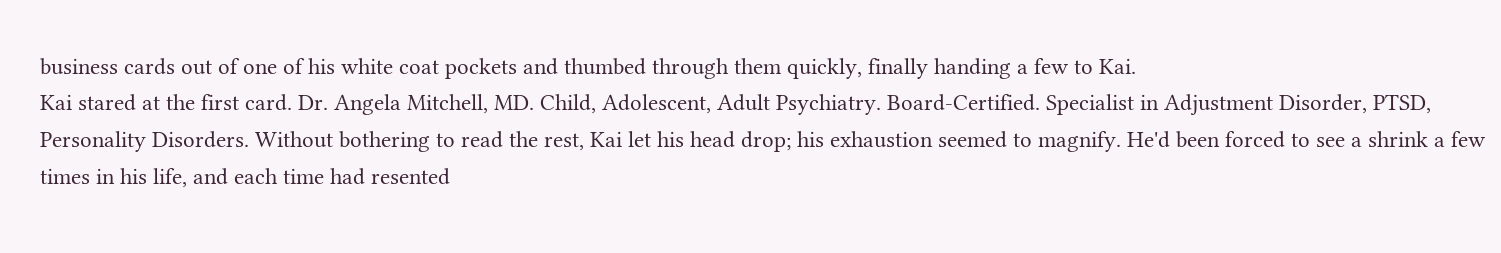business cards out of one of his white coat pockets and thumbed through them quickly, finally handing a few to Kai.
Kai stared at the first card. Dr. Angela Mitchell, MD. Child, Adolescent, Adult Psychiatry. Board-Certified. Specialist in Adjustment Disorder, PTSD, Personality Disorders. Without bothering to read the rest, Kai let his head drop; his exhaustion seemed to magnify. He'd been forced to see a shrink a few times in his life, and each time had resented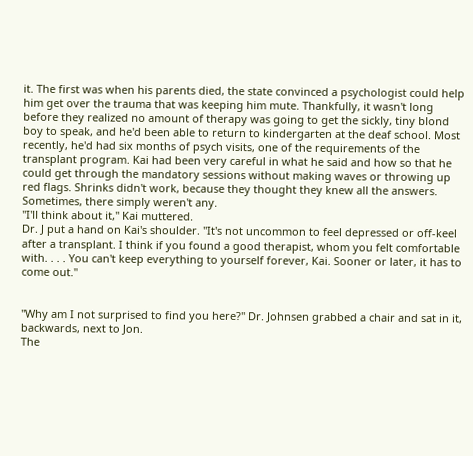it. The first was when his parents died, the state convinced a psychologist could help him get over the trauma that was keeping him mute. Thankfully, it wasn't long before they realized no amount of therapy was going to get the sickly, tiny blond boy to speak, and he'd been able to return to kindergarten at the deaf school. Most recently, he'd had six months of psych visits, one of the requirements of the transplant program. Kai had been very careful in what he said and how so that he could get through the mandatory sessions without making waves or throwing up red flags. Shrinks didn't work, because they thought they knew all the answers. Sometimes, there simply weren't any.
"I'll think about it," Kai muttered.
Dr. J put a hand on Kai's shoulder. "It's not uncommon to feel depressed or off-keel after a transplant. I think if you found a good therapist, whom you felt comfortable with. . . . You can't keep everything to yourself forever, Kai. Sooner or later, it has to come out."


"Why am I not surprised to find you here?" Dr. Johnsen grabbed a chair and sat in it, backwards, next to Jon.
The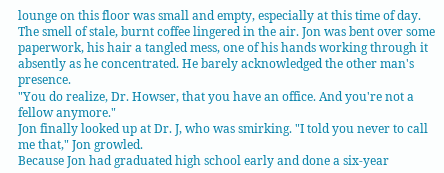lounge on this floor was small and empty, especially at this time of day. The smell of stale, burnt coffee lingered in the air. Jon was bent over some paperwork, his hair a tangled mess, one of his hands working through it absently as he concentrated. He barely acknowledged the other man's presence.
"You do realize, Dr. Howser, that you have an office. And you're not a fellow anymore."
Jon finally looked up at Dr. J, who was smirking. "I told you never to call me that," Jon growled.
Because Jon had graduated high school early and done a six-year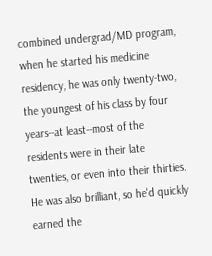combined undergrad/MD program, when he started his medicine residency, he was only twenty-two, the youngest of his class by four years--at least--most of the residents were in their late twenties, or even into their thirties. He was also brilliant, so he'd quickly earned the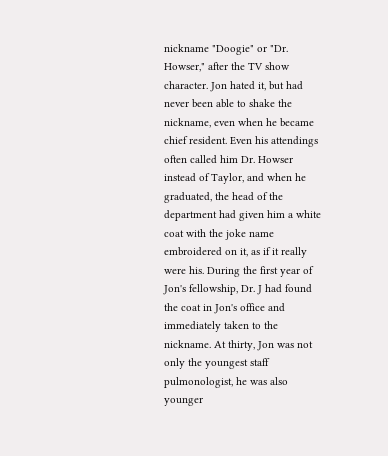nickname "Doogie" or "Dr. Howser," after the TV show character. Jon hated it, but had never been able to shake the nickname, even when he became chief resident. Even his attendings often called him Dr. Howser instead of Taylor, and when he graduated, the head of the department had given him a white coat with the joke name embroidered on it, as if it really were his. During the first year of Jon's fellowship, Dr. J had found the coat in Jon's office and immediately taken to the nickname. At thirty, Jon was not only the youngest staff pulmonologist, he was also younger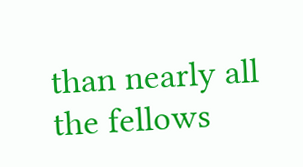than nearly all the fellows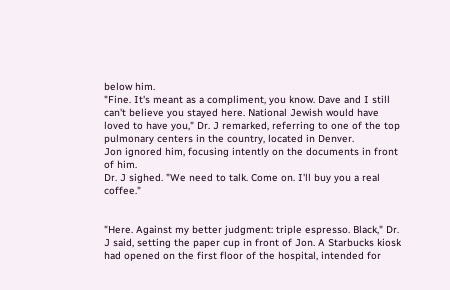below him.
"Fine. It's meant as a compliment, you know. Dave and I still can't believe you stayed here. National Jewish would have loved to have you," Dr. J remarked, referring to one of the top pulmonary centers in the country, located in Denver.
Jon ignored him, focusing intently on the documents in front of him.
Dr. J sighed. "We need to talk. Come on. I'll buy you a real coffee."


"Here. Against my better judgment: triple espresso. Black," Dr. J said, setting the paper cup in front of Jon. A Starbucks kiosk had opened on the first floor of the hospital, intended for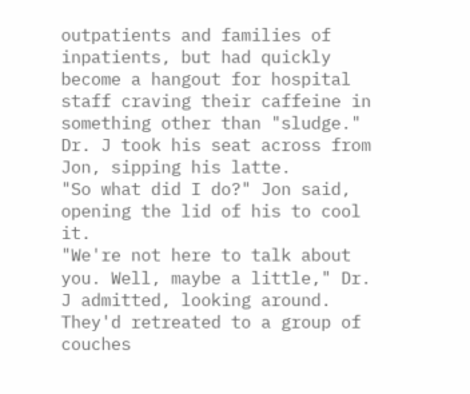outpatients and families of inpatients, but had quickly become a hangout for hospital staff craving their caffeine in something other than "sludge." Dr. J took his seat across from Jon, sipping his latte.
"So what did I do?" Jon said, opening the lid of his to cool it.
"We're not here to talk about you. Well, maybe a little," Dr. J admitted, looking around. They'd retreated to a group of couches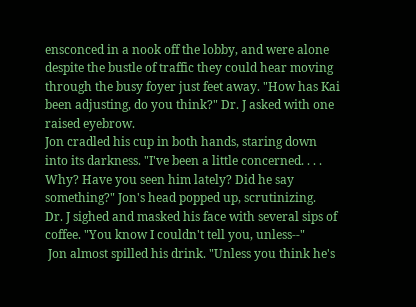ensconced in a nook off the lobby, and were alone despite the bustle of traffic they could hear moving through the busy foyer just feet away. "How has Kai been adjusting, do you think?" Dr. J asked with one raised eyebrow.
Jon cradled his cup in both hands, staring down into its darkness. "I've been a little concerned. . . . Why? Have you seen him lately? Did he say something?" Jon's head popped up, scrutinizing.
Dr. J sighed and masked his face with several sips of coffee. "You know I couldn't tell you, unless--"
 Jon almost spilled his drink. "Unless you think he's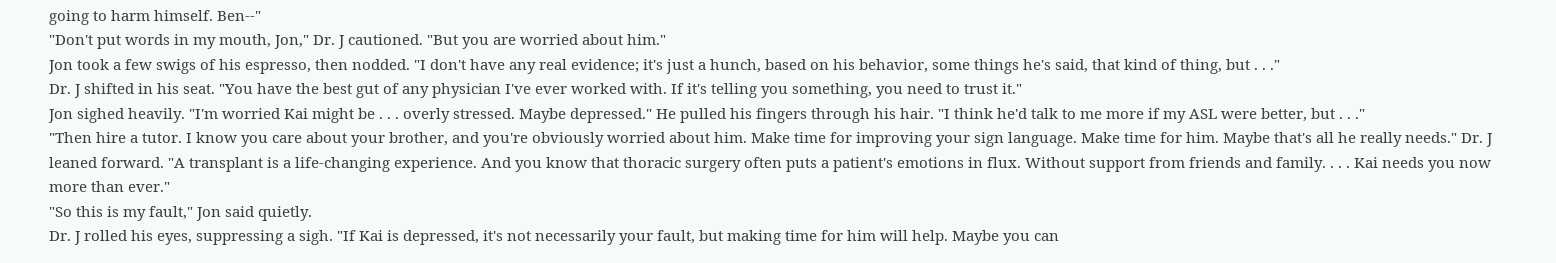going to harm himself. Ben--"
"Don't put words in my mouth, Jon," Dr. J cautioned. "But you are worried about him."
Jon took a few swigs of his espresso, then nodded. "I don't have any real evidence; it's just a hunch, based on his behavior, some things he's said, that kind of thing, but . . ."
Dr. J shifted in his seat. "You have the best gut of any physician I've ever worked with. If it's telling you something, you need to trust it."
Jon sighed heavily. "I'm worried Kai might be . . . overly stressed. Maybe depressed." He pulled his fingers through his hair. "I think he'd talk to me more if my ASL were better, but . . ."
"Then hire a tutor. I know you care about your brother, and you're obviously worried about him. Make time for improving your sign language. Make time for him. Maybe that's all he really needs." Dr. J leaned forward. "A transplant is a life-changing experience. And you know that thoracic surgery often puts a patient's emotions in flux. Without support from friends and family. . . . Kai needs you now more than ever."
"So this is my fault," Jon said quietly.
Dr. J rolled his eyes, suppressing a sigh. "If Kai is depressed, it's not necessarily your fault, but making time for him will help. Maybe you can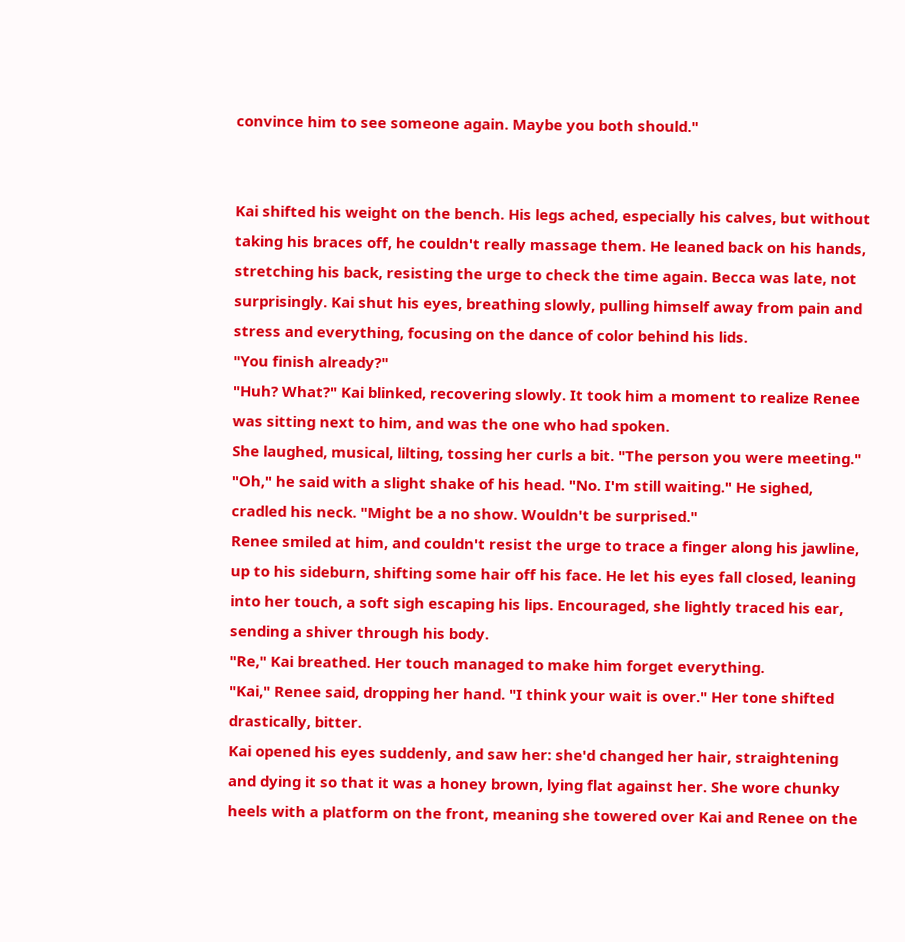convince him to see someone again. Maybe you both should."


Kai shifted his weight on the bench. His legs ached, especially his calves, but without taking his braces off, he couldn't really massage them. He leaned back on his hands, stretching his back, resisting the urge to check the time again. Becca was late, not surprisingly. Kai shut his eyes, breathing slowly, pulling himself away from pain and stress and everything, focusing on the dance of color behind his lids.
"You finish already?"
"Huh? What?" Kai blinked, recovering slowly. It took him a moment to realize Renee was sitting next to him, and was the one who had spoken.
She laughed, musical, lilting, tossing her curls a bit. "The person you were meeting."
"Oh," he said with a slight shake of his head. "No. I'm still waiting." He sighed, cradled his neck. "Might be a no show. Wouldn't be surprised."
Renee smiled at him, and couldn't resist the urge to trace a finger along his jawline, up to his sideburn, shifting some hair off his face. He let his eyes fall closed, leaning into her touch, a soft sigh escaping his lips. Encouraged, she lightly traced his ear, sending a shiver through his body.
"Re," Kai breathed. Her touch managed to make him forget everything.
"Kai," Renee said, dropping her hand. "I think your wait is over." Her tone shifted drastically, bitter.
Kai opened his eyes suddenly, and saw her: she'd changed her hair, straightening and dying it so that it was a honey brown, lying flat against her. She wore chunky heels with a platform on the front, meaning she towered over Kai and Renee on the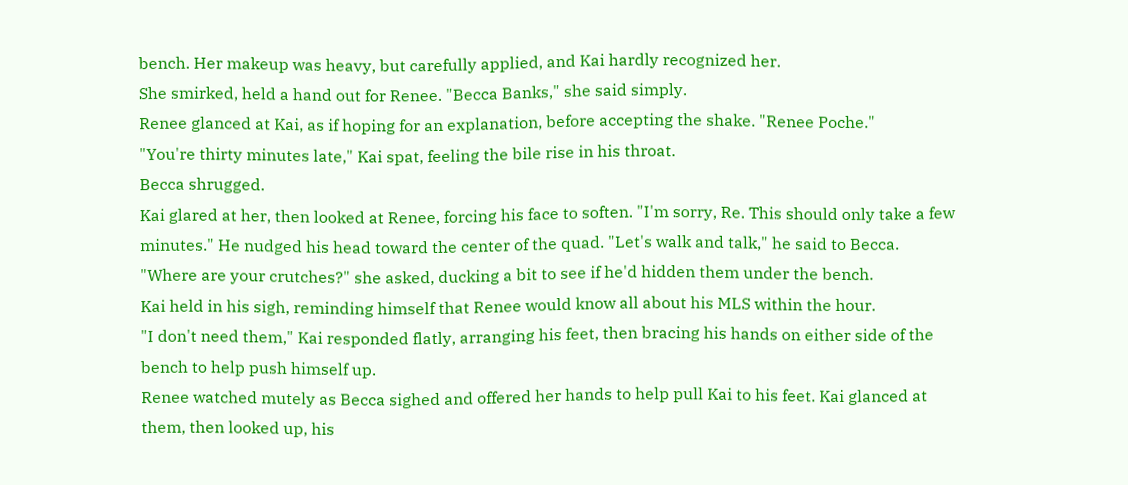bench. Her makeup was heavy, but carefully applied, and Kai hardly recognized her.
She smirked, held a hand out for Renee. "Becca Banks," she said simply.
Renee glanced at Kai, as if hoping for an explanation, before accepting the shake. "Renee Poche."
"You're thirty minutes late," Kai spat, feeling the bile rise in his throat.
Becca shrugged.
Kai glared at her, then looked at Renee, forcing his face to soften. "I'm sorry, Re. This should only take a few minutes." He nudged his head toward the center of the quad. "Let's walk and talk," he said to Becca.
"Where are your crutches?" she asked, ducking a bit to see if he'd hidden them under the bench.
Kai held in his sigh, reminding himself that Renee would know all about his MLS within the hour.
"I don't need them," Kai responded flatly, arranging his feet, then bracing his hands on either side of the bench to help push himself up.
Renee watched mutely as Becca sighed and offered her hands to help pull Kai to his feet. Kai glanced at them, then looked up, his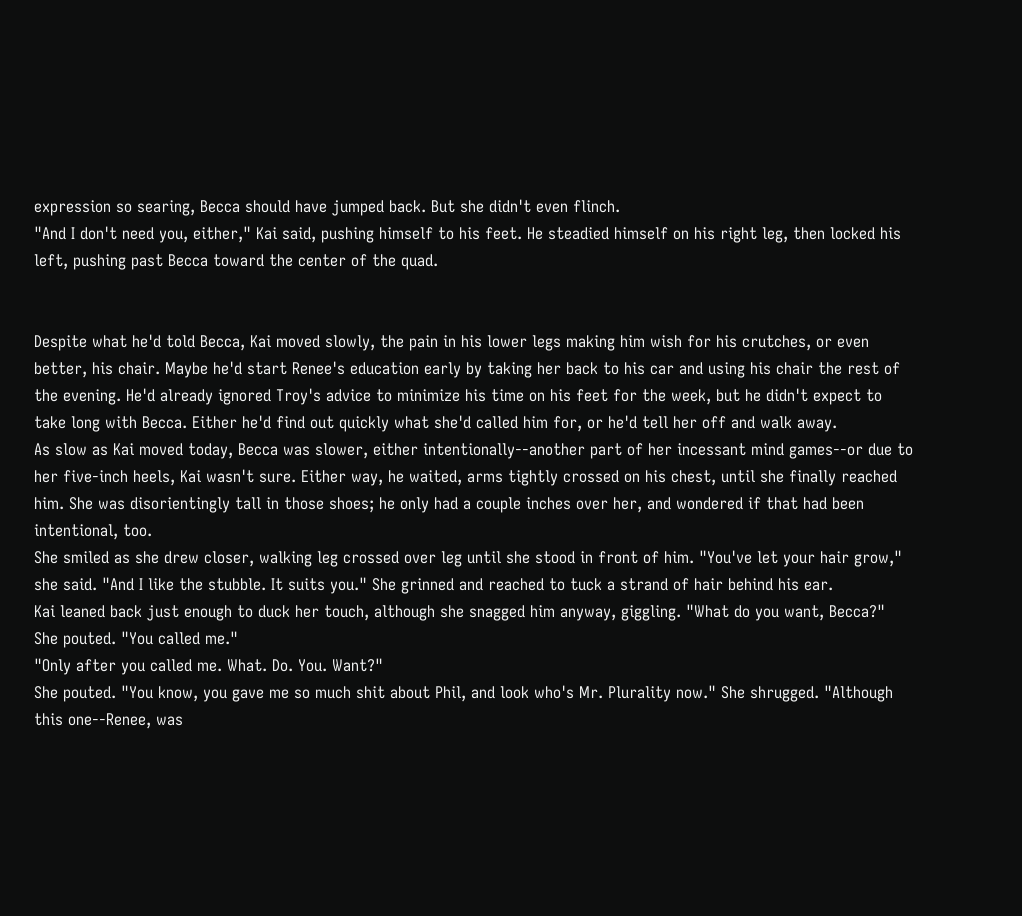expression so searing, Becca should have jumped back. But she didn't even flinch.
"And I don't need you, either," Kai said, pushing himself to his feet. He steadied himself on his right leg, then locked his left, pushing past Becca toward the center of the quad.


Despite what he'd told Becca, Kai moved slowly, the pain in his lower legs making him wish for his crutches, or even better, his chair. Maybe he'd start Renee's education early by taking her back to his car and using his chair the rest of the evening. He'd already ignored Troy's advice to minimize his time on his feet for the week, but he didn't expect to take long with Becca. Either he'd find out quickly what she'd called him for, or he'd tell her off and walk away.
As slow as Kai moved today, Becca was slower, either intentionally--another part of her incessant mind games--or due to her five-inch heels, Kai wasn't sure. Either way, he waited, arms tightly crossed on his chest, until she finally reached him. She was disorientingly tall in those shoes; he only had a couple inches over her, and wondered if that had been intentional, too.
She smiled as she drew closer, walking leg crossed over leg until she stood in front of him. "You've let your hair grow," she said. "And I like the stubble. It suits you." She grinned and reached to tuck a strand of hair behind his ear.
Kai leaned back just enough to duck her touch, although she snagged him anyway, giggling. "What do you want, Becca?"
She pouted. "You called me."
"Only after you called me. What. Do. You. Want?"
She pouted. "You know, you gave me so much shit about Phil, and look who's Mr. Plurality now." She shrugged. "Although this one--Renee, was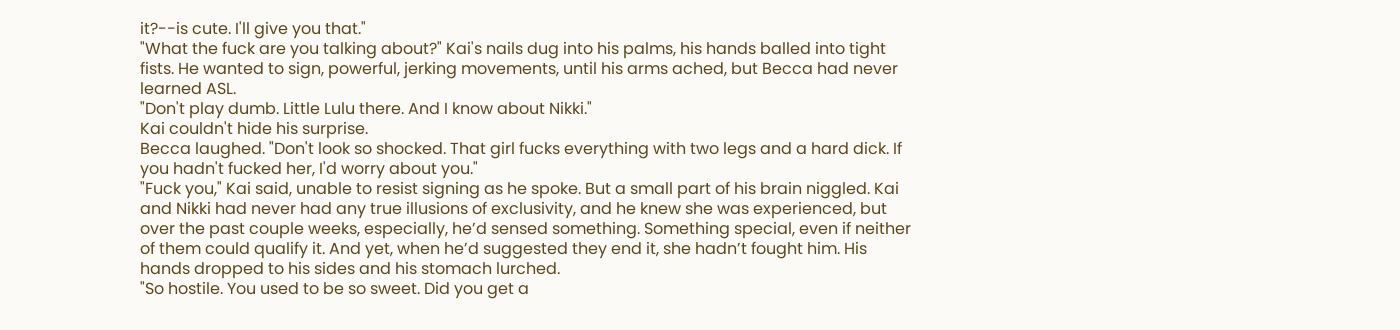it?--is cute. I'll give you that."
"What the fuck are you talking about?" Kai's nails dug into his palms, his hands balled into tight fists. He wanted to sign, powerful, jerking movements, until his arms ached, but Becca had never learned ASL.
"Don't play dumb. Little Lulu there. And I know about Nikki."
Kai couldn't hide his surprise.
Becca laughed. "Don't look so shocked. That girl fucks everything with two legs and a hard dick. If you hadn't fucked her, I'd worry about you."
"Fuck you," Kai said, unable to resist signing as he spoke. But a small part of his brain niggled. Kai and Nikki had never had any true illusions of exclusivity, and he knew she was experienced, but over the past couple weeks, especially, he’d sensed something. Something special, even if neither of them could qualify it. And yet, when he’d suggested they end it, she hadn’t fought him. His hands dropped to his sides and his stomach lurched.
"So hostile. You used to be so sweet. Did you get a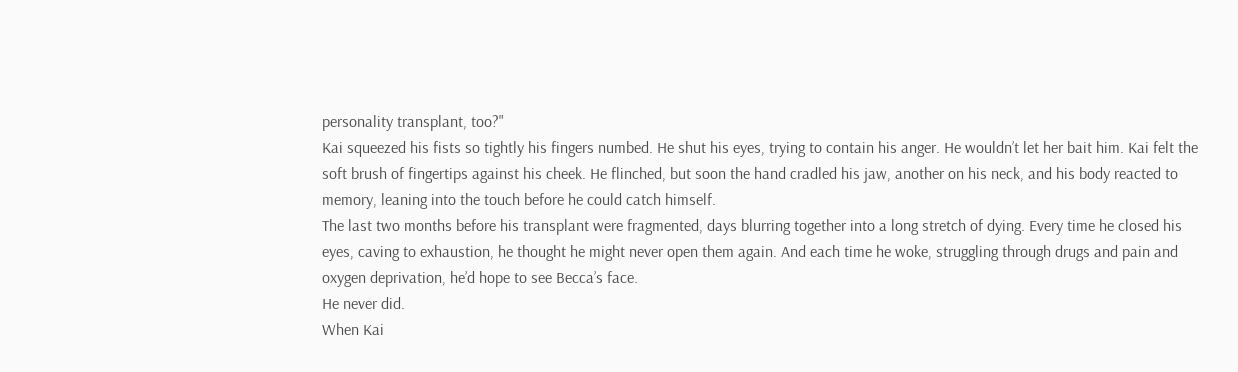personality transplant, too?"
Kai squeezed his fists so tightly his fingers numbed. He shut his eyes, trying to contain his anger. He wouldn’t let her bait him. Kai felt the soft brush of fingertips against his cheek. He flinched, but soon the hand cradled his jaw, another on his neck, and his body reacted to memory, leaning into the touch before he could catch himself.
The last two months before his transplant were fragmented, days blurring together into a long stretch of dying. Every time he closed his eyes, caving to exhaustion, he thought he might never open them again. And each time he woke, struggling through drugs and pain and oxygen deprivation, he’d hope to see Becca’s face.
He never did.
When Kai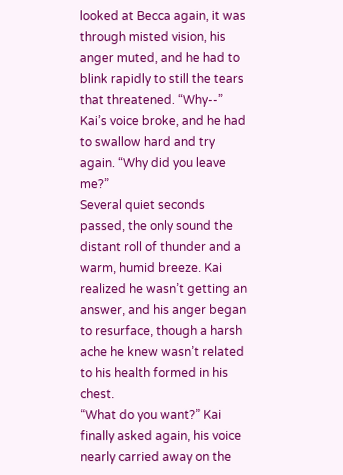looked at Becca again, it was through misted vision, his anger muted, and he had to blink rapidly to still the tears that threatened. “Why--” Kai’s voice broke, and he had to swallow hard and try again. “Why did you leave me?”
Several quiet seconds passed, the only sound the distant roll of thunder and a warm, humid breeze. Kai realized he wasn’t getting an answer, and his anger began to resurface, though a harsh ache he knew wasn’t related to his health formed in his chest.
“What do you want?” Kai finally asked again, his voice nearly carried away on the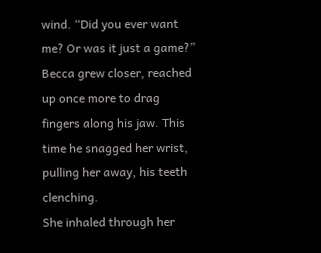wind. “Did you ever want me? Or was it just a game?”
Becca grew closer, reached up once more to drag fingers along his jaw. This time he snagged her wrist, pulling her away, his teeth clenching.
She inhaled through her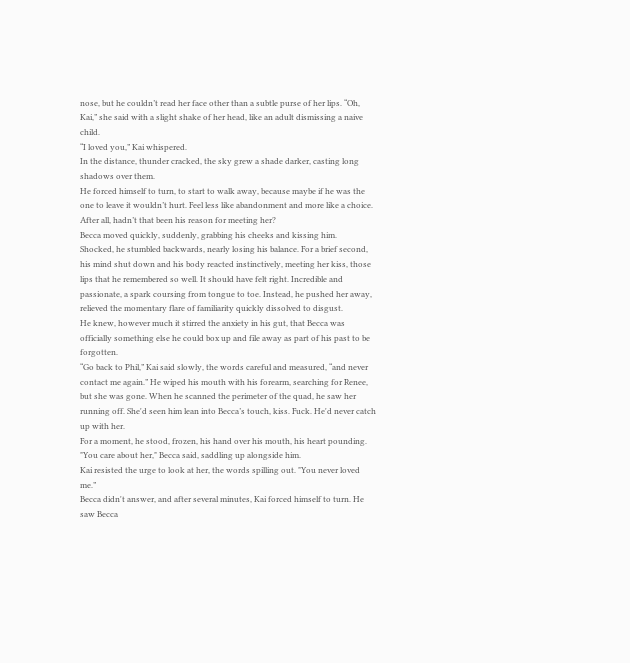nose, but he couldn’t read her face other than a subtle purse of her lips. “Oh, Kai,” she said with a slight shake of her head, like an adult dismissing a naive child.
“I loved you,” Kai whispered.
In the distance, thunder cracked, the sky grew a shade darker, casting long shadows over them.
He forced himself to turn, to start to walk away, because maybe if he was the one to leave it wouldn’t hurt. Feel less like abandonment and more like a choice. After all, hadn’t that been his reason for meeting her?
Becca moved quickly, suddenly, grabbing his cheeks and kissing him.
Shocked, he stumbled backwards, nearly losing his balance. For a brief second, his mind shut down and his body reacted instinctively, meeting her kiss, those lips that he remembered so well. It should have felt right. Incredible and passionate, a spark coursing from tongue to toe. Instead, he pushed her away, relieved the momentary flare of familiarity quickly dissolved to disgust.
He knew, however much it stirred the anxiety in his gut, that Becca was officially something else he could box up and file away as part of his past to be forgotten.
“Go back to Phil,” Kai said slowly, the words careful and measured, “and never contact me again.” He wiped his mouth with his forearm, searching for Renee, but she was gone. When he scanned the perimeter of the quad, he saw her running off. She'd seen him lean into Becca’s touch, kiss. Fuck. He'd never catch up with her.
For a moment, he stood, frozen, his hand over his mouth, his heart pounding.
"You care about her," Becca said, saddling up alongside him.
Kai resisted the urge to look at her, the words spilling out. "You never loved me.”
Becca didn't answer, and after several minutes, Kai forced himself to turn. He saw Becca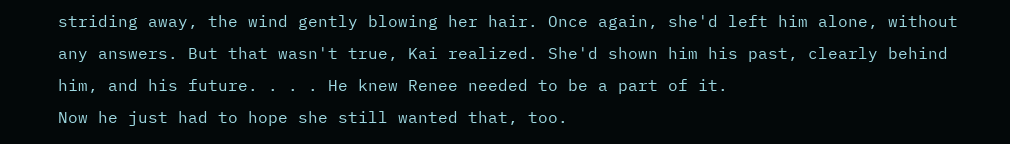striding away, the wind gently blowing her hair. Once again, she'd left him alone, without any answers. But that wasn't true, Kai realized. She'd shown him his past, clearly behind him, and his future. . . . He knew Renee needed to be a part of it.
Now he just had to hope she still wanted that, too.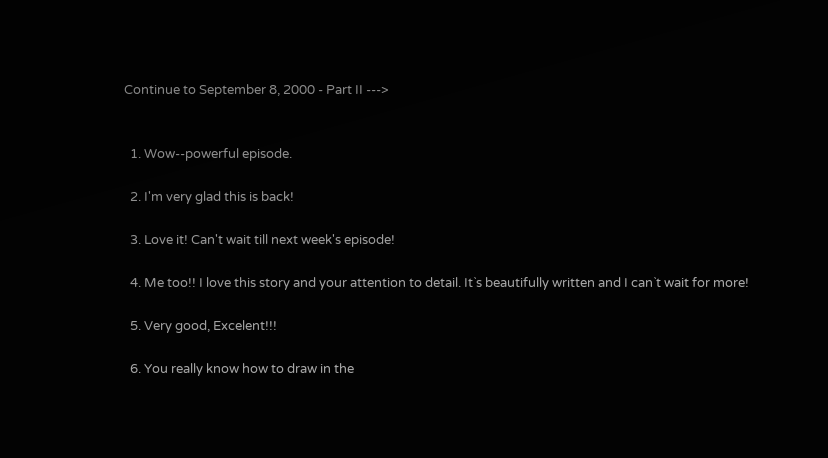Continue to September 8, 2000 - Part II --->


  1. Wow--powerful episode.

  2. I'm very glad this is back!

  3. Love it! Can't wait till next week's episode!

  4. Me too!! I love this story and your attention to detail. It`s beautifully written and I can`t wait for more!

  5. Very good, Excelent!!!

  6. You really know how to draw in the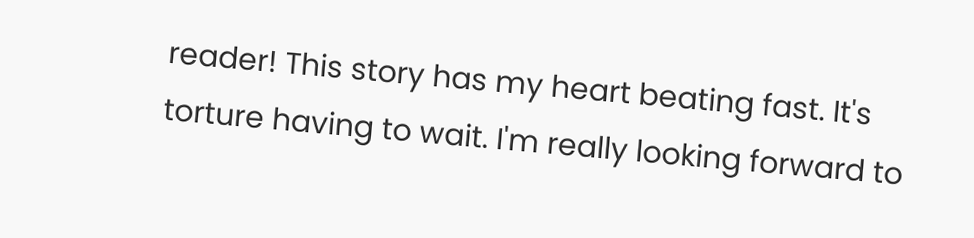reader! This story has my heart beating fast. It's torture having to wait. I'm really looking forward to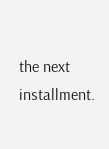the next installment.